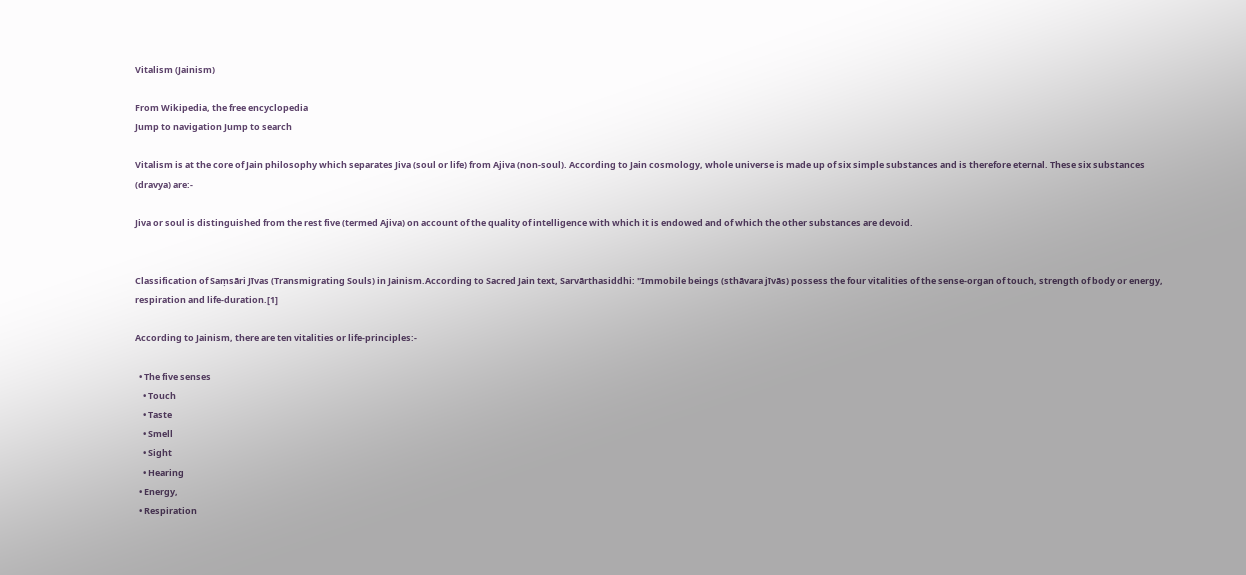Vitalism (Jainism)

From Wikipedia, the free encyclopedia
Jump to navigation Jump to search

Vitalism is at the core of Jain philosophy which separates Jiva (soul or life) from Ajiva (non-soul). According to Jain cosmology, whole universe is made up of six simple substances and is therefore eternal. These six substances (dravya) are:-

Jiva or soul is distinguished from the rest five (termed Ajiva) on account of the quality of intelligence with which it is endowed and of which the other substances are devoid.


Classification of Saṃsāri Jīvas (Transmigrating Souls) in Jainism.According to Sacred Jain text, Sarvārthasiddhi: "Immobile beings (sthāvara jīvās) possess the four vitalities of the sense-organ of touch, strength of body or energy, respiration and life-duration.[1]

According to Jainism, there are ten vitalities or life-principles:-

  • The five senses
    • Touch
    • Taste
    • Smell
    • Sight
    • Hearing
  • Energy,
  • Respiration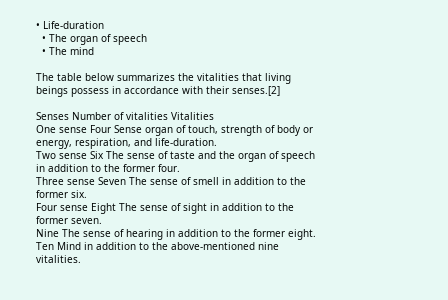• Life-duration
  • The organ of speech
  • The mind

The table below summarizes the vitalities that living beings possess in accordance with their senses.[2]

Senses Number of vitalities Vitalities
One sense Four Sense organ of touch, strength of body or energy, respiration, and life-duration.
Two sense Six The sense of taste and the organ of speech in addition to the former four.
Three sense Seven The sense of smell in addition to the former six.
Four sense Eight The sense of sight in addition to the former seven.
Nine The sense of hearing in addition to the former eight.
Ten Mind in addition to the above-mentioned nine vitalities.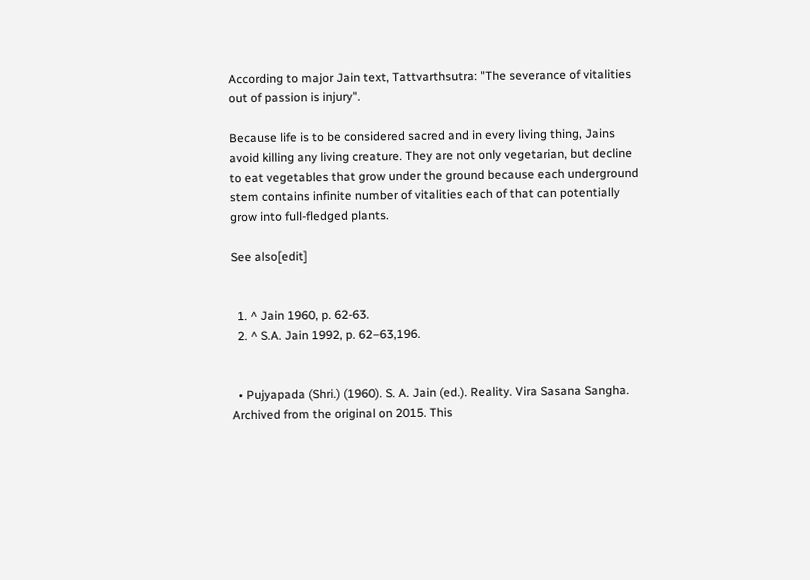According to major Jain text, Tattvarthsutra: "The severance of vitalities out of passion is injury".

Because life is to be considered sacred and in every living thing, Jains avoid killing any living creature. They are not only vegetarian, but decline to eat vegetables that grow under the ground because each underground stem contains infinite number of vitalities each of that can potentially grow into full-fledged plants.

See also[edit]


  1. ^ Jain 1960, p. 62-63.
  2. ^ S.A. Jain 1992, p. 62–63,196.


  • Pujyapada (Shri.) (1960). S. A. Jain (ed.). Reality. Vira Sasana Sangha. Archived from the original on 2015. This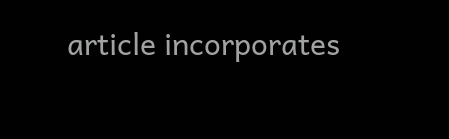article incorporates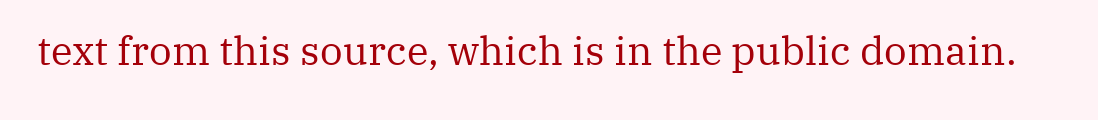text from this source, which is in the public domain.